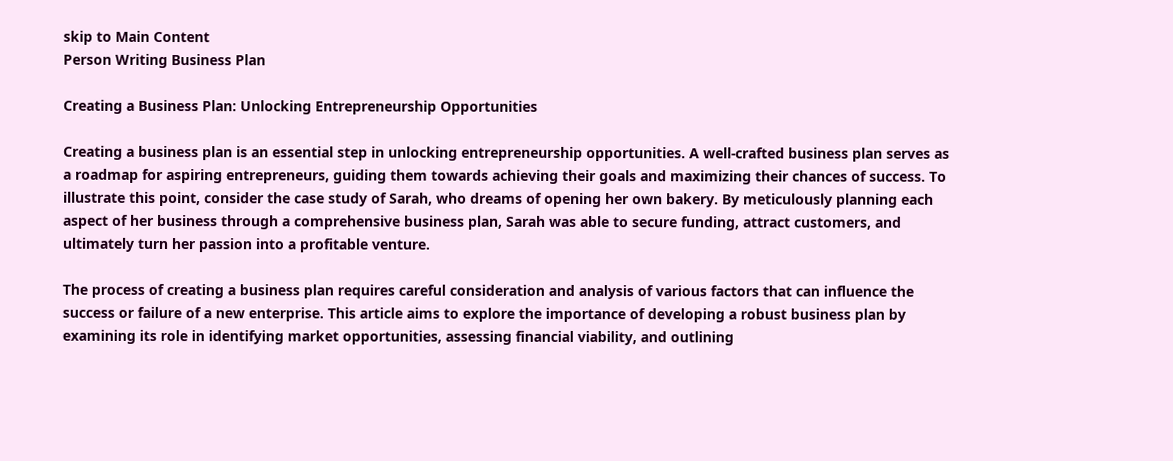skip to Main Content
Person Writing Business Plan

Creating a Business Plan: Unlocking Entrepreneurship Opportunities

Creating a business plan is an essential step in unlocking entrepreneurship opportunities. A well-crafted business plan serves as a roadmap for aspiring entrepreneurs, guiding them towards achieving their goals and maximizing their chances of success. To illustrate this point, consider the case study of Sarah, who dreams of opening her own bakery. By meticulously planning each aspect of her business through a comprehensive business plan, Sarah was able to secure funding, attract customers, and ultimately turn her passion into a profitable venture.

The process of creating a business plan requires careful consideration and analysis of various factors that can influence the success or failure of a new enterprise. This article aims to explore the importance of developing a robust business plan by examining its role in identifying market opportunities, assessing financial viability, and outlining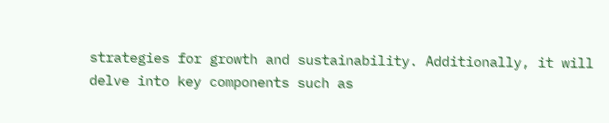strategies for growth and sustainability. Additionally, it will delve into key components such as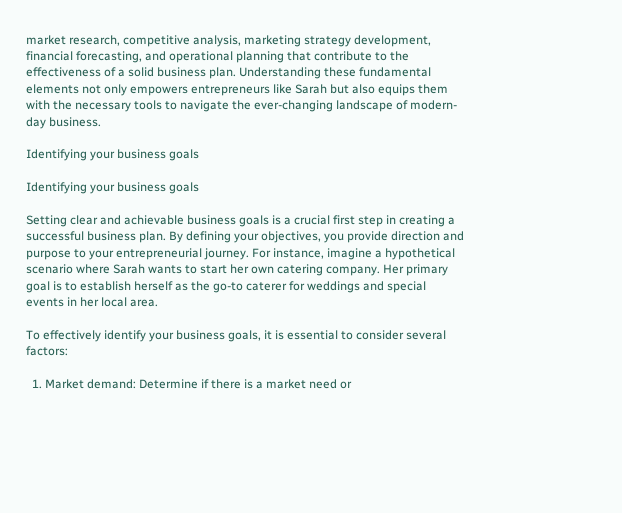market research, competitive analysis, marketing strategy development, financial forecasting, and operational planning that contribute to the effectiveness of a solid business plan. Understanding these fundamental elements not only empowers entrepreneurs like Sarah but also equips them with the necessary tools to navigate the ever-changing landscape of modern-day business.

Identifying your business goals

Identifying your business goals

Setting clear and achievable business goals is a crucial first step in creating a successful business plan. By defining your objectives, you provide direction and purpose to your entrepreneurial journey. For instance, imagine a hypothetical scenario where Sarah wants to start her own catering company. Her primary goal is to establish herself as the go-to caterer for weddings and special events in her local area.

To effectively identify your business goals, it is essential to consider several factors:

  1. Market demand: Determine if there is a market need or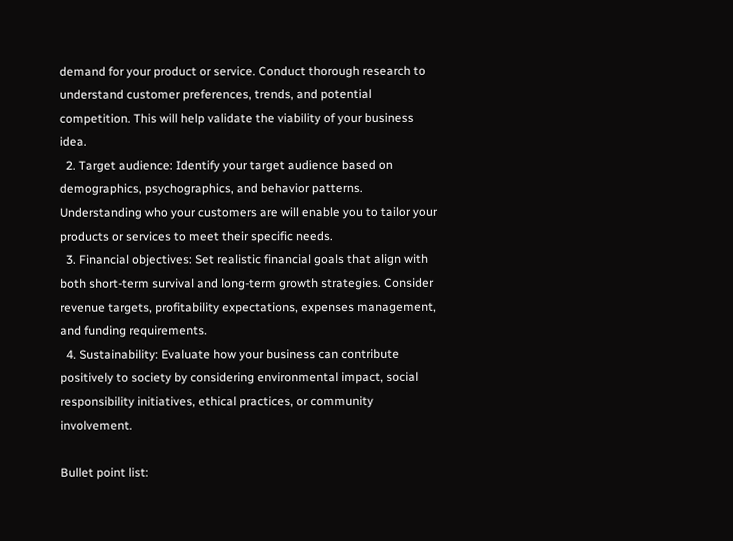demand for your product or service. Conduct thorough research to understand customer preferences, trends, and potential competition. This will help validate the viability of your business idea.
  2. Target audience: Identify your target audience based on demographics, psychographics, and behavior patterns. Understanding who your customers are will enable you to tailor your products or services to meet their specific needs.
  3. Financial objectives: Set realistic financial goals that align with both short-term survival and long-term growth strategies. Consider revenue targets, profitability expectations, expenses management, and funding requirements.
  4. Sustainability: Evaluate how your business can contribute positively to society by considering environmental impact, social responsibility initiatives, ethical practices, or community involvement.

Bullet point list: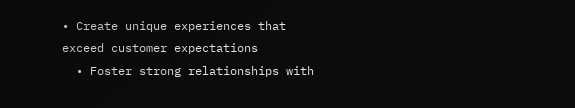• Create unique experiences that exceed customer expectations
  • Foster strong relationships with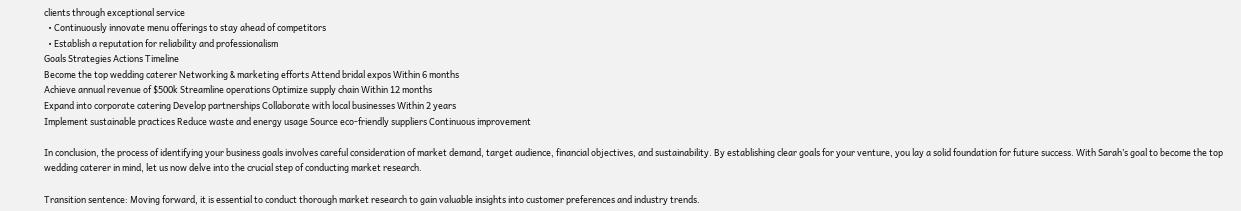clients through exceptional service
  • Continuously innovate menu offerings to stay ahead of competitors
  • Establish a reputation for reliability and professionalism
Goals Strategies Actions Timeline
Become the top wedding caterer Networking & marketing efforts Attend bridal expos Within 6 months
Achieve annual revenue of $500k Streamline operations Optimize supply chain Within 12 months
Expand into corporate catering Develop partnerships Collaborate with local businesses Within 2 years
Implement sustainable practices Reduce waste and energy usage Source eco-friendly suppliers Continuous improvement

In conclusion, the process of identifying your business goals involves careful consideration of market demand, target audience, financial objectives, and sustainability. By establishing clear goals for your venture, you lay a solid foundation for future success. With Sarah’s goal to become the top wedding caterer in mind, let us now delve into the crucial step of conducting market research.

Transition sentence: Moving forward, it is essential to conduct thorough market research to gain valuable insights into customer preferences and industry trends.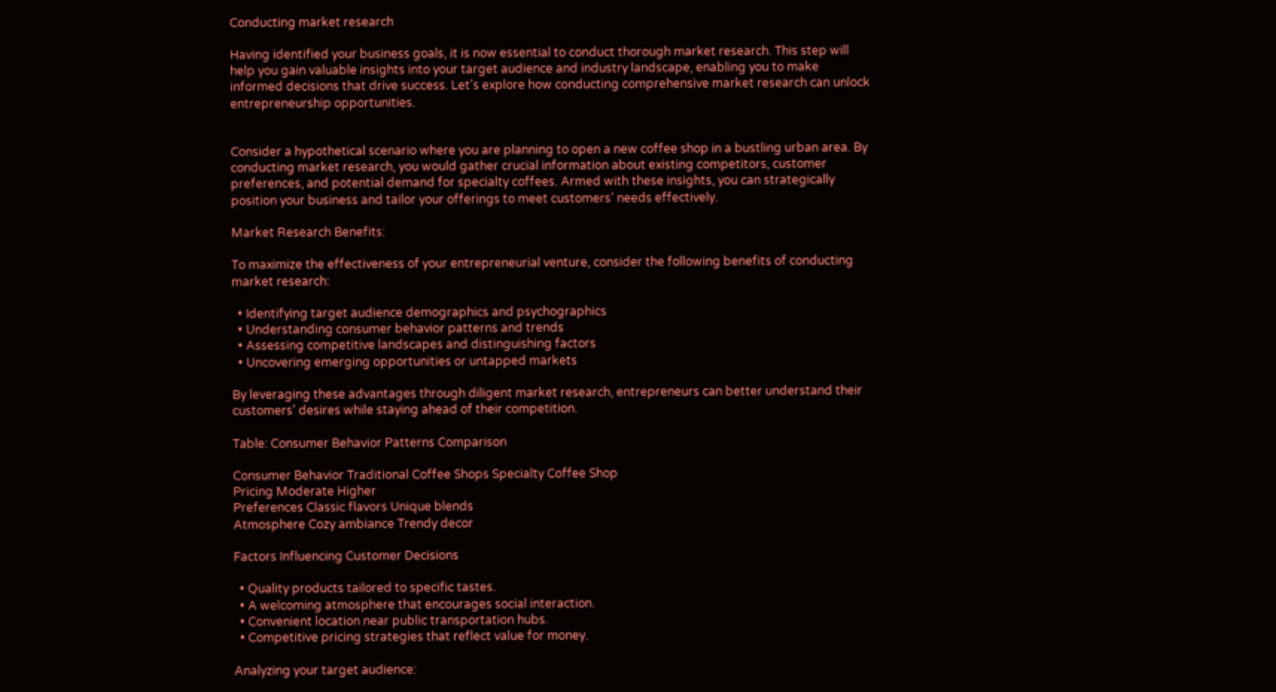Conducting market research

Having identified your business goals, it is now essential to conduct thorough market research. This step will help you gain valuable insights into your target audience and industry landscape, enabling you to make informed decisions that drive success. Let’s explore how conducting comprehensive market research can unlock entrepreneurship opportunities.


Consider a hypothetical scenario where you are planning to open a new coffee shop in a bustling urban area. By conducting market research, you would gather crucial information about existing competitors, customer preferences, and potential demand for specialty coffees. Armed with these insights, you can strategically position your business and tailor your offerings to meet customers’ needs effectively.

Market Research Benefits:

To maximize the effectiveness of your entrepreneurial venture, consider the following benefits of conducting market research:

  • Identifying target audience demographics and psychographics
  • Understanding consumer behavior patterns and trends
  • Assessing competitive landscapes and distinguishing factors
  • Uncovering emerging opportunities or untapped markets

By leveraging these advantages through diligent market research, entrepreneurs can better understand their customers’ desires while staying ahead of their competition.

Table: Consumer Behavior Patterns Comparison

Consumer Behavior Traditional Coffee Shops Specialty Coffee Shop
Pricing Moderate Higher
Preferences Classic flavors Unique blends
Atmosphere Cozy ambiance Trendy decor

Factors Influencing Customer Decisions

  • Quality products tailored to specific tastes.
  • A welcoming atmosphere that encourages social interaction.
  • Convenient location near public transportation hubs.
  • Competitive pricing strategies that reflect value for money.

Analyzing your target audience: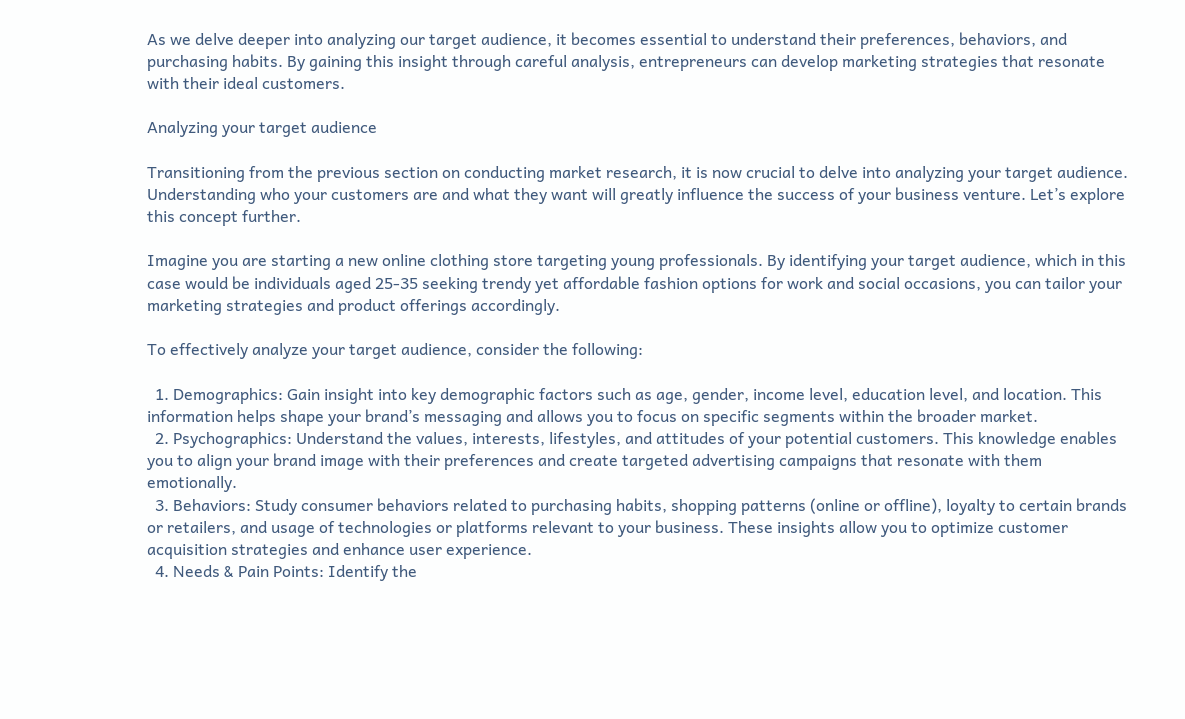As we delve deeper into analyzing our target audience, it becomes essential to understand their preferences, behaviors, and purchasing habits. By gaining this insight through careful analysis, entrepreneurs can develop marketing strategies that resonate with their ideal customers.

Analyzing your target audience

Transitioning from the previous section on conducting market research, it is now crucial to delve into analyzing your target audience. Understanding who your customers are and what they want will greatly influence the success of your business venture. Let’s explore this concept further.

Imagine you are starting a new online clothing store targeting young professionals. By identifying your target audience, which in this case would be individuals aged 25-35 seeking trendy yet affordable fashion options for work and social occasions, you can tailor your marketing strategies and product offerings accordingly.

To effectively analyze your target audience, consider the following:

  1. Demographics: Gain insight into key demographic factors such as age, gender, income level, education level, and location. This information helps shape your brand’s messaging and allows you to focus on specific segments within the broader market.
  2. Psychographics: Understand the values, interests, lifestyles, and attitudes of your potential customers. This knowledge enables you to align your brand image with their preferences and create targeted advertising campaigns that resonate with them emotionally.
  3. Behaviors: Study consumer behaviors related to purchasing habits, shopping patterns (online or offline), loyalty to certain brands or retailers, and usage of technologies or platforms relevant to your business. These insights allow you to optimize customer acquisition strategies and enhance user experience.
  4. Needs & Pain Points: Identify the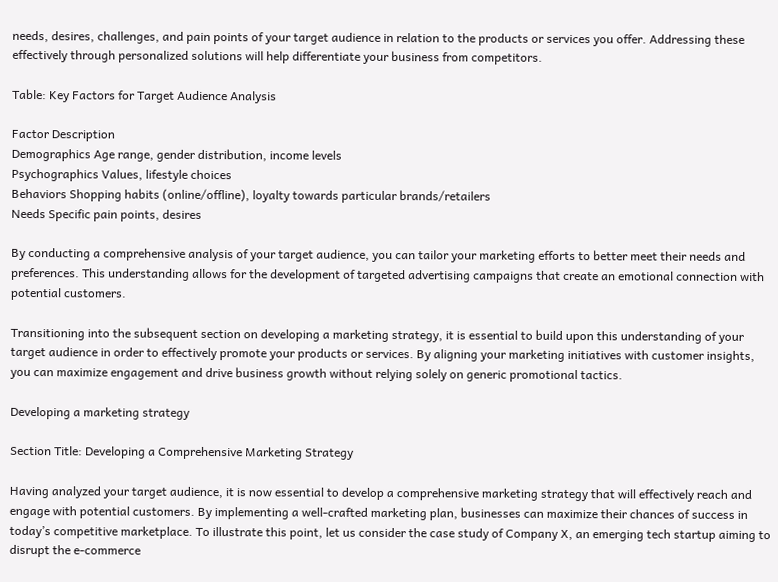needs, desires, challenges, and pain points of your target audience in relation to the products or services you offer. Addressing these effectively through personalized solutions will help differentiate your business from competitors.

Table: Key Factors for Target Audience Analysis

Factor Description
Demographics Age range, gender distribution, income levels
Psychographics Values, lifestyle choices
Behaviors Shopping habits (online/offline), loyalty towards particular brands/retailers
Needs Specific pain points, desires

By conducting a comprehensive analysis of your target audience, you can tailor your marketing efforts to better meet their needs and preferences. This understanding allows for the development of targeted advertising campaigns that create an emotional connection with potential customers.

Transitioning into the subsequent section on developing a marketing strategy, it is essential to build upon this understanding of your target audience in order to effectively promote your products or services. By aligning your marketing initiatives with customer insights, you can maximize engagement and drive business growth without relying solely on generic promotional tactics.

Developing a marketing strategy

Section Title: Developing a Comprehensive Marketing Strategy

Having analyzed your target audience, it is now essential to develop a comprehensive marketing strategy that will effectively reach and engage with potential customers. By implementing a well-crafted marketing plan, businesses can maximize their chances of success in today’s competitive marketplace. To illustrate this point, let us consider the case study of Company X, an emerging tech startup aiming to disrupt the e-commerce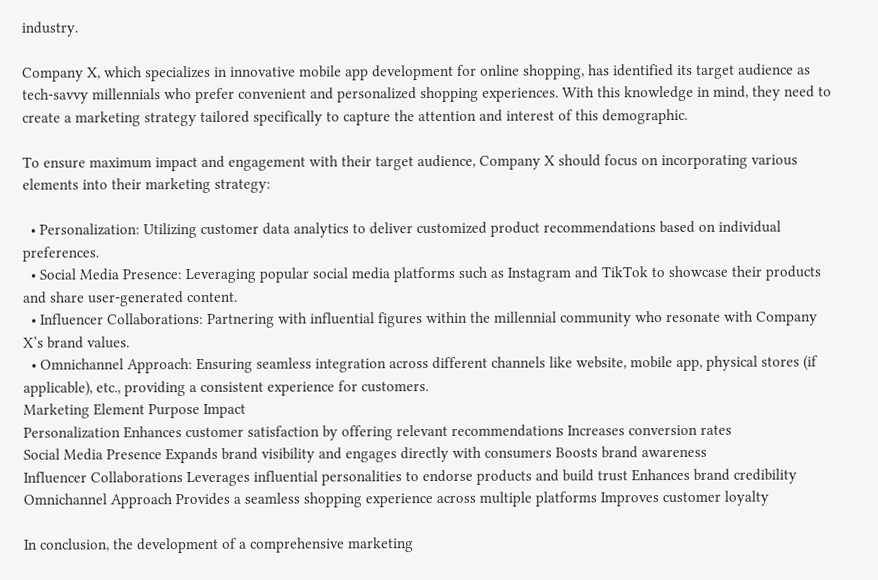industry.

Company X, which specializes in innovative mobile app development for online shopping, has identified its target audience as tech-savvy millennials who prefer convenient and personalized shopping experiences. With this knowledge in mind, they need to create a marketing strategy tailored specifically to capture the attention and interest of this demographic.

To ensure maximum impact and engagement with their target audience, Company X should focus on incorporating various elements into their marketing strategy:

  • Personalization: Utilizing customer data analytics to deliver customized product recommendations based on individual preferences.
  • Social Media Presence: Leveraging popular social media platforms such as Instagram and TikTok to showcase their products and share user-generated content.
  • Influencer Collaborations: Partnering with influential figures within the millennial community who resonate with Company X’s brand values.
  • Omnichannel Approach: Ensuring seamless integration across different channels like website, mobile app, physical stores (if applicable), etc., providing a consistent experience for customers.
Marketing Element Purpose Impact
Personalization Enhances customer satisfaction by offering relevant recommendations Increases conversion rates
Social Media Presence Expands brand visibility and engages directly with consumers Boosts brand awareness
Influencer Collaborations Leverages influential personalities to endorse products and build trust Enhances brand credibility
Omnichannel Approach Provides a seamless shopping experience across multiple platforms Improves customer loyalty

In conclusion, the development of a comprehensive marketing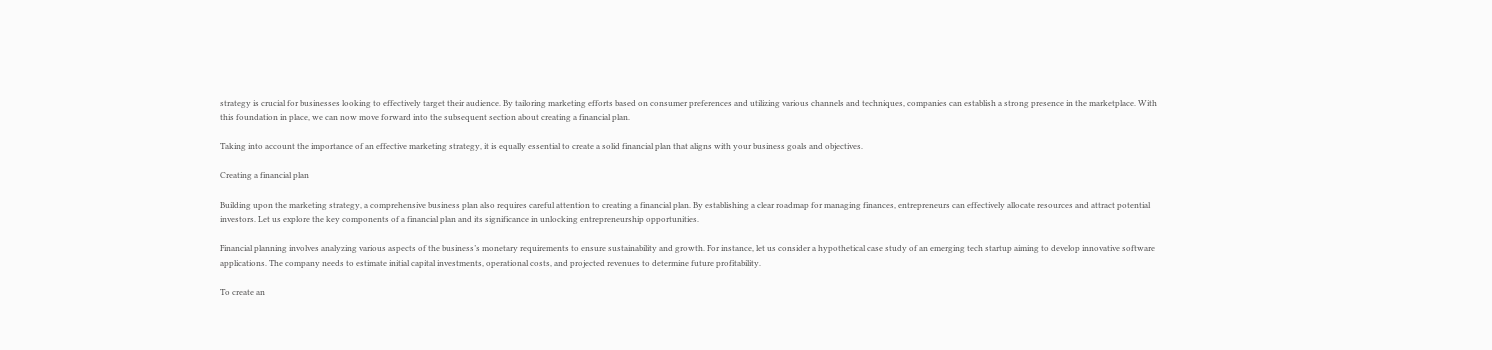strategy is crucial for businesses looking to effectively target their audience. By tailoring marketing efforts based on consumer preferences and utilizing various channels and techniques, companies can establish a strong presence in the marketplace. With this foundation in place, we can now move forward into the subsequent section about creating a financial plan.

Taking into account the importance of an effective marketing strategy, it is equally essential to create a solid financial plan that aligns with your business goals and objectives.

Creating a financial plan

Building upon the marketing strategy, a comprehensive business plan also requires careful attention to creating a financial plan. By establishing a clear roadmap for managing finances, entrepreneurs can effectively allocate resources and attract potential investors. Let us explore the key components of a financial plan and its significance in unlocking entrepreneurship opportunities.

Financial planning involves analyzing various aspects of the business’s monetary requirements to ensure sustainability and growth. For instance, let us consider a hypothetical case study of an emerging tech startup aiming to develop innovative software applications. The company needs to estimate initial capital investments, operational costs, and projected revenues to determine future profitability.

To create an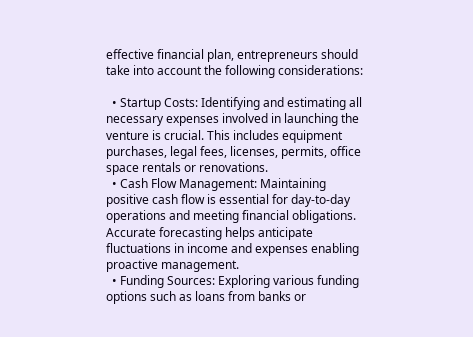effective financial plan, entrepreneurs should take into account the following considerations:

  • Startup Costs: Identifying and estimating all necessary expenses involved in launching the venture is crucial. This includes equipment purchases, legal fees, licenses, permits, office space rentals or renovations.
  • Cash Flow Management: Maintaining positive cash flow is essential for day-to-day operations and meeting financial obligations. Accurate forecasting helps anticipate fluctuations in income and expenses enabling proactive management.
  • Funding Sources: Exploring various funding options such as loans from banks or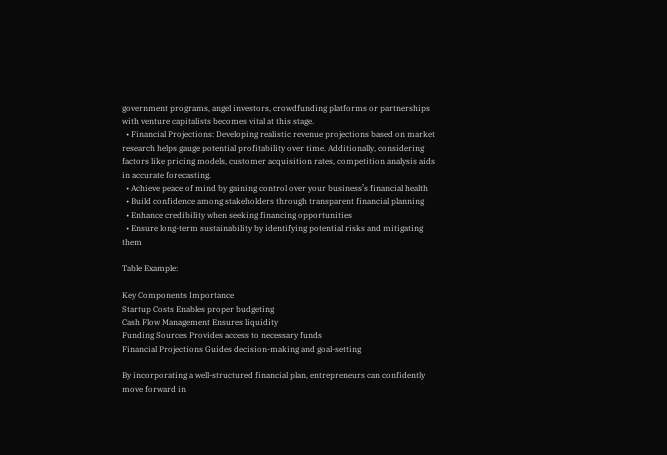government programs, angel investors, crowdfunding platforms or partnerships with venture capitalists becomes vital at this stage.
  • Financial Projections: Developing realistic revenue projections based on market research helps gauge potential profitability over time. Additionally, considering factors like pricing models, customer acquisition rates, competition analysis aids in accurate forecasting.
  • Achieve peace of mind by gaining control over your business’s financial health
  • Build confidence among stakeholders through transparent financial planning
  • Enhance credibility when seeking financing opportunities
  • Ensure long-term sustainability by identifying potential risks and mitigating them

Table Example:

Key Components Importance
Startup Costs Enables proper budgeting
Cash Flow Management Ensures liquidity
Funding Sources Provides access to necessary funds
Financial Projections Guides decision-making and goal-setting

By incorporating a well-structured financial plan, entrepreneurs can confidently move forward in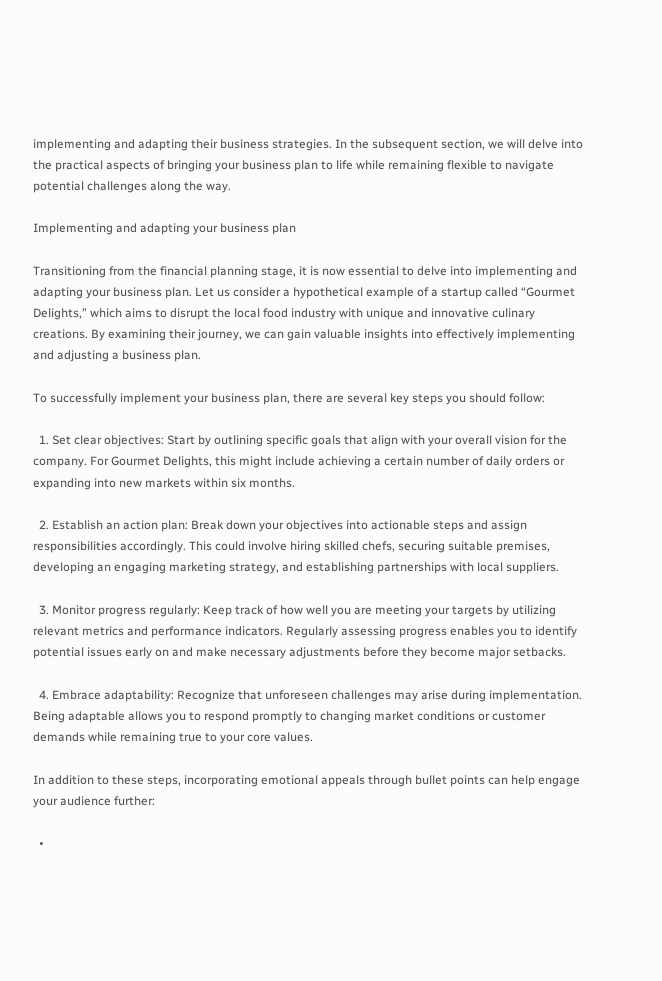implementing and adapting their business strategies. In the subsequent section, we will delve into the practical aspects of bringing your business plan to life while remaining flexible to navigate potential challenges along the way.

Implementing and adapting your business plan

Transitioning from the financial planning stage, it is now essential to delve into implementing and adapting your business plan. Let us consider a hypothetical example of a startup called “Gourmet Delights,” which aims to disrupt the local food industry with unique and innovative culinary creations. By examining their journey, we can gain valuable insights into effectively implementing and adjusting a business plan.

To successfully implement your business plan, there are several key steps you should follow:

  1. Set clear objectives: Start by outlining specific goals that align with your overall vision for the company. For Gourmet Delights, this might include achieving a certain number of daily orders or expanding into new markets within six months.

  2. Establish an action plan: Break down your objectives into actionable steps and assign responsibilities accordingly. This could involve hiring skilled chefs, securing suitable premises, developing an engaging marketing strategy, and establishing partnerships with local suppliers.

  3. Monitor progress regularly: Keep track of how well you are meeting your targets by utilizing relevant metrics and performance indicators. Regularly assessing progress enables you to identify potential issues early on and make necessary adjustments before they become major setbacks.

  4. Embrace adaptability: Recognize that unforeseen challenges may arise during implementation. Being adaptable allows you to respond promptly to changing market conditions or customer demands while remaining true to your core values.

In addition to these steps, incorporating emotional appeals through bullet points can help engage your audience further:

  •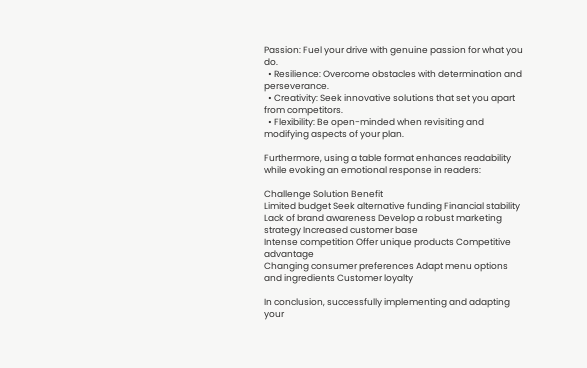Passion: Fuel your drive with genuine passion for what you do.
  • Resilience: Overcome obstacles with determination and perseverance.
  • Creativity: Seek innovative solutions that set you apart from competitors.
  • Flexibility: Be open-minded when revisiting and modifying aspects of your plan.

Furthermore, using a table format enhances readability while evoking an emotional response in readers:

Challenge Solution Benefit
Limited budget Seek alternative funding Financial stability
Lack of brand awareness Develop a robust marketing strategy Increased customer base
Intense competition Offer unique products Competitive advantage
Changing consumer preferences Adapt menu options and ingredients Customer loyalty

In conclusion, successfully implementing and adapting your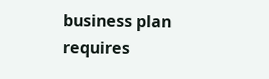business plan requires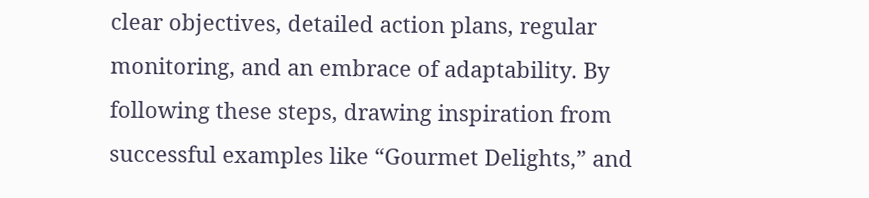clear objectives, detailed action plans, regular monitoring, and an embrace of adaptability. By following these steps, drawing inspiration from successful examples like “Gourmet Delights,” and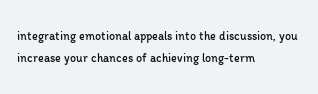integrating emotional appeals into the discussion, you increase your chances of achieving long-term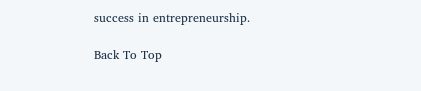success in entrepreneurship.

Back To Top